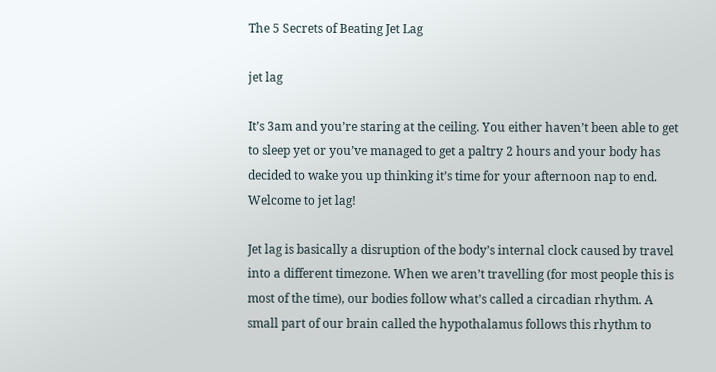The 5 Secrets of Beating Jet Lag

jet lag

It’s 3am and you’re staring at the ceiling. You either haven’t been able to get to sleep yet or you’ve managed to get a paltry 2 hours and your body has decided to wake you up thinking it’s time for your afternoon nap to end. Welcome to jet lag!

Jet lag is basically a disruption of the body’s internal clock caused by travel into a different timezone. When we aren’t travelling (for most people this is most of the time), our bodies follow what’s called a circadian rhythm. A small part of our brain called the hypothalamus follows this rhythm to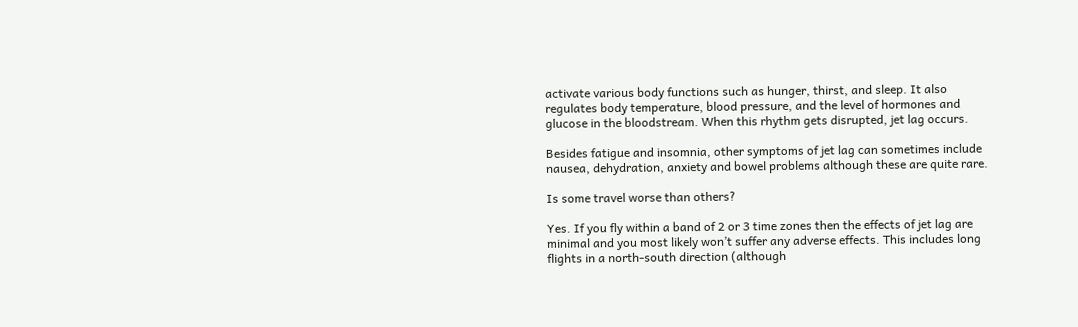activate various body functions such as hunger, thirst, and sleep. It also regulates body temperature, blood pressure, and the level of hormones and glucose in the bloodstream. When this rhythm gets disrupted, jet lag occurs.

Besides fatigue and insomnia, other symptoms of jet lag can sometimes include nausea, dehydration, anxiety and bowel problems although these are quite rare.

Is some travel worse than others?

Yes. If you fly within a band of 2 or 3 time zones then the effects of jet lag are minimal and you most likely won’t suffer any adverse effects. This includes long flights in a north-south direction (although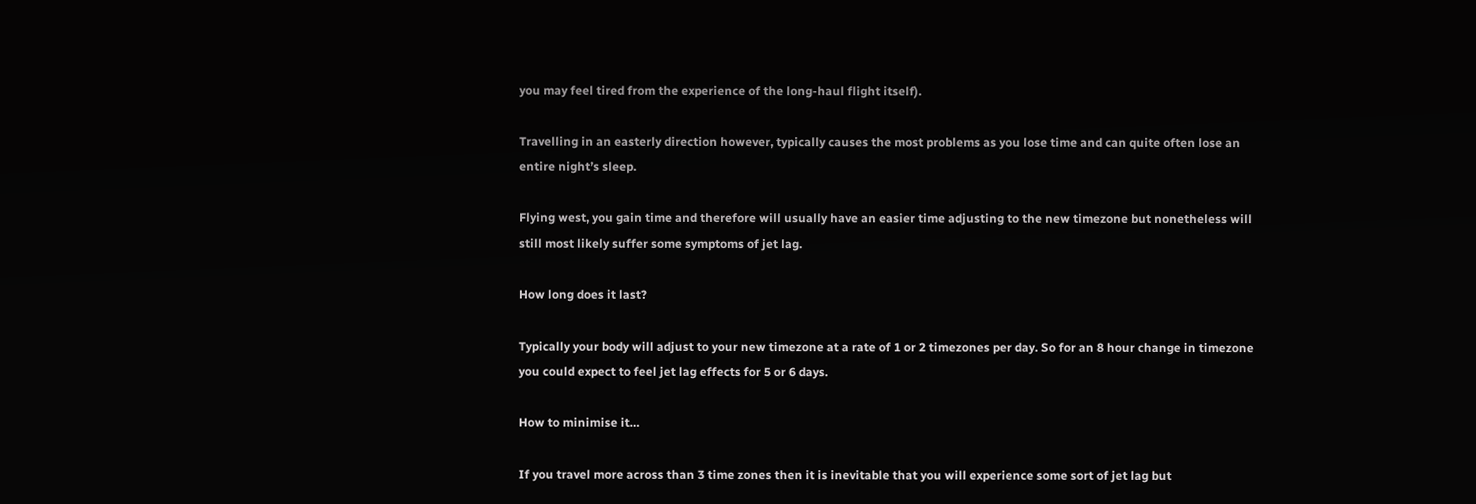you may feel tired from the experience of the long-haul flight itself).

Travelling in an easterly direction however, typically causes the most problems as you lose time and can quite often lose an entire night’s sleep.

Flying west, you gain time and therefore will usually have an easier time adjusting to the new timezone but nonetheless will still most likely suffer some symptoms of jet lag.

How long does it last?

Typically your body will adjust to your new timezone at a rate of 1 or 2 timezones per day. So for an 8 hour change in timezone you could expect to feel jet lag effects for 5 or 6 days.

How to minimise it…

If you travel more across than 3 time zones then it is inevitable that you will experience some sort of jet lag but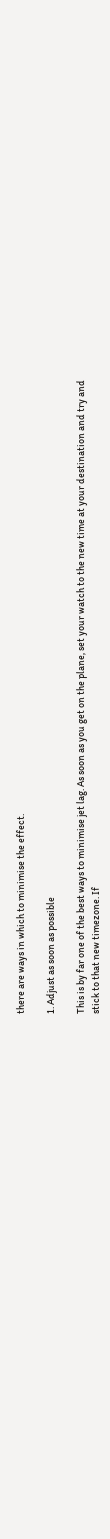there are ways in which to minimise the effect.

1. Adjust as soon as possible

This is by far one of the best ways to minimise jet lag. As soon as you get on the plane, set your watch to the new time at your destination and try and stick to that new timezone. If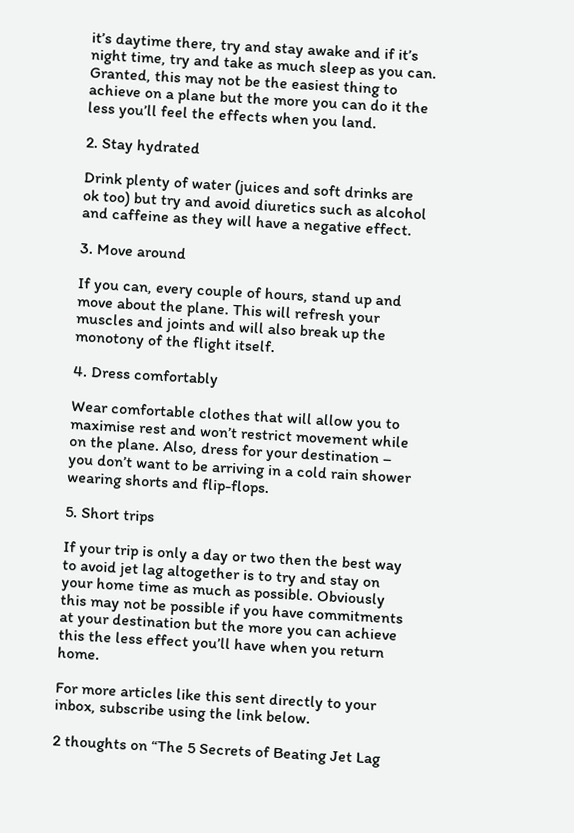it’s daytime there, try and stay awake and if it’s night time, try and take as much sleep as you can. Granted, this may not be the easiest thing to achieve on a plane but the more you can do it the less you’ll feel the effects when you land.

2. Stay hydrated

Drink plenty of water (juices and soft drinks are ok too) but try and avoid diuretics such as alcohol and caffeine as they will have a negative effect.

3. Move around

If you can, every couple of hours, stand up and move about the plane. This will refresh your muscles and joints and will also break up the monotony of the flight itself.

4. Dress comfortably

Wear comfortable clothes that will allow you to maximise rest and won’t restrict movement while on the plane. Also, dress for your destination – you don’t want to be arriving in a cold rain shower wearing shorts and flip-flops.

5. Short trips

If your trip is only a day or two then the best way to avoid jet lag altogether is to try and stay on your home time as much as possible. Obviously this may not be possible if you have commitments at your destination but the more you can achieve this the less effect you’ll have when you return home.

For more articles like this sent directly to your inbox, subscribe using the link below.

2 thoughts on “The 5 Secrets of Beating Jet Lag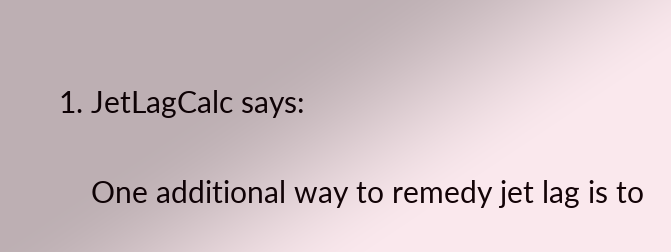1. JetLagCalc says:

    One additional way to remedy jet lag is to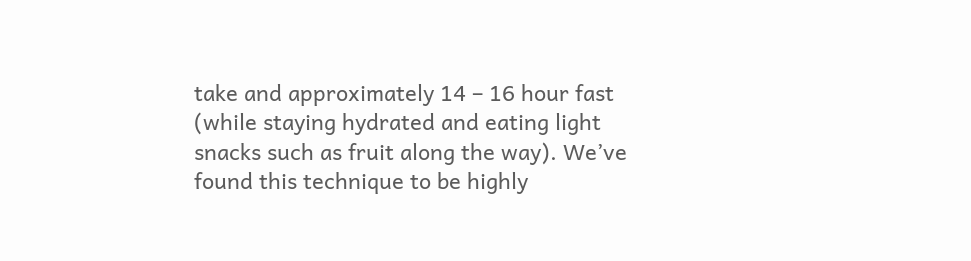take and approximately 14 – 16 hour fast (while staying hydrated and eating light snacks such as fruit along the way). We’ve found this technique to be highly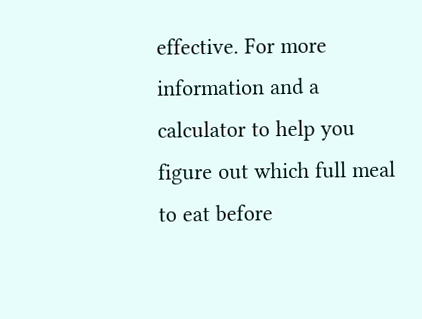effective. For more information and a calculator to help you figure out which full meal to eat before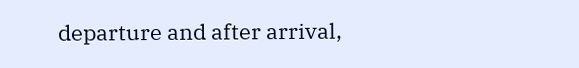departure and after arrival,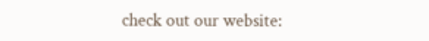check out our website: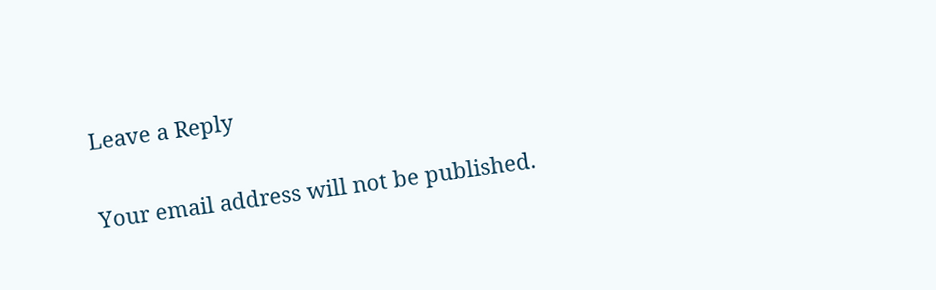Leave a Reply

Your email address will not be published.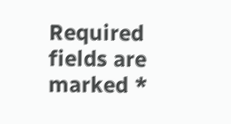Required fields are marked *